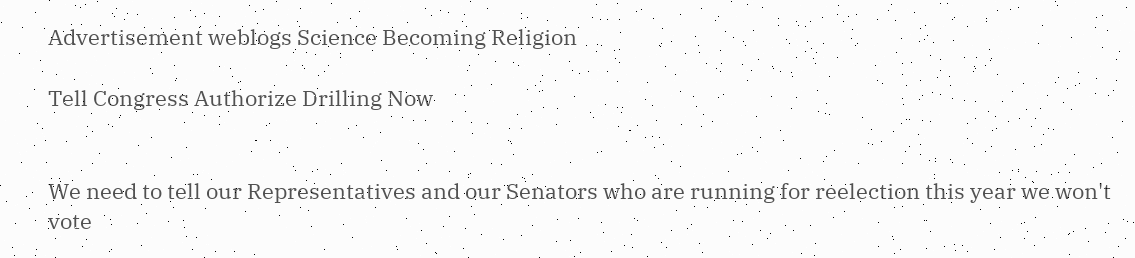Advertisement weblogs Science Becoming Religion

Tell Congress Authorize Drilling Now


We need to tell our Representatives and our Senators who are running for reelection this year we won't vote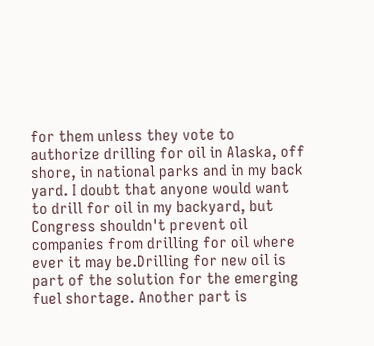for them unless they vote to authorize drilling for oil in Alaska, off shore, in national parks and in my back yard. I doubt that anyone would want to drill for oil in my backyard, but Congress shouldn't prevent oil companies from drilling for oil where ever it may be.Drilling for new oil is part of the solution for the emerging fuel shortage. Another part is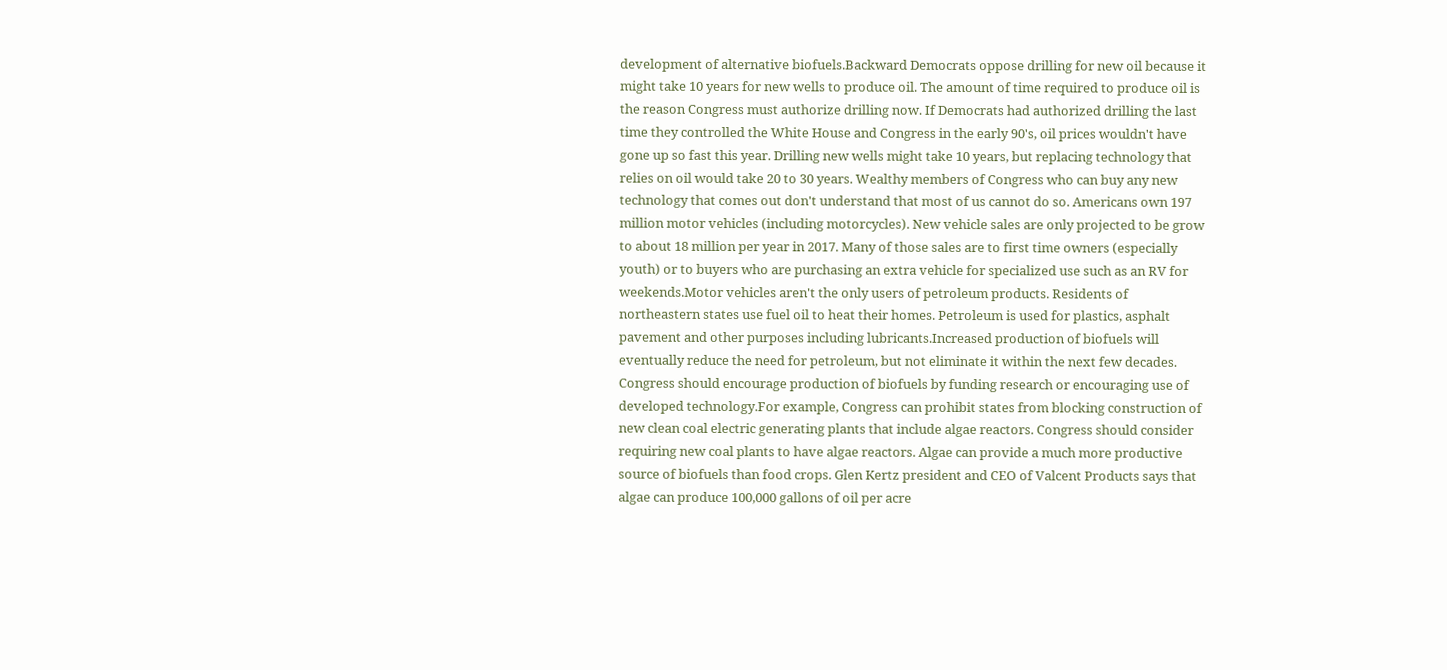development of alternative biofuels.Backward Democrats oppose drilling for new oil because it might take 10 years for new wells to produce oil. The amount of time required to produce oil is the reason Congress must authorize drilling now. If Democrats had authorized drilling the last time they controlled the White House and Congress in the early 90's, oil prices wouldn't have gone up so fast this year. Drilling new wells might take 10 years, but replacing technology that relies on oil would take 20 to 30 years. Wealthy members of Congress who can buy any new technology that comes out don't understand that most of us cannot do so. Americans own 197 million motor vehicles (including motorcycles). New vehicle sales are only projected to be grow to about 18 million per year in 2017. Many of those sales are to first time owners (especially youth) or to buyers who are purchasing an extra vehicle for specialized use such as an RV for weekends.Motor vehicles aren't the only users of petroleum products. Residents of northeastern states use fuel oil to heat their homes. Petroleum is used for plastics, asphalt pavement and other purposes including lubricants.Increased production of biofuels will eventually reduce the need for petroleum, but not eliminate it within the next few decades. Congress should encourage production of biofuels by funding research or encouraging use of developed technology.For example, Congress can prohibit states from blocking construction of new clean coal electric generating plants that include algae reactors. Congress should consider requiring new coal plants to have algae reactors. Algae can provide a much more productive source of biofuels than food crops. Glen Kertz president and CEO of Valcent Products says that algae can produce 100,000 gallons of oil per acre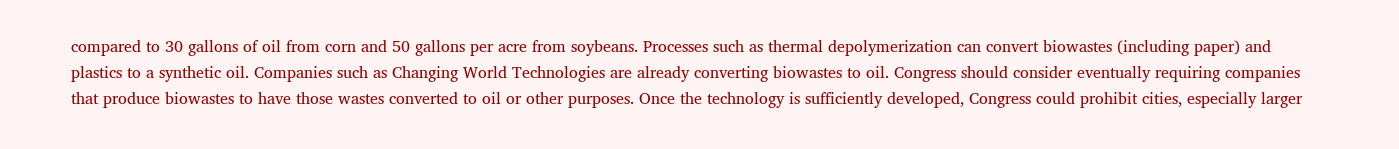compared to 30 gallons of oil from corn and 50 gallons per acre from soybeans. Processes such as thermal depolymerization can convert biowastes (including paper) and plastics to a synthetic oil. Companies such as Changing World Technologies are already converting biowastes to oil. Congress should consider eventually requiring companies that produce biowastes to have those wastes converted to oil or other purposes. Once the technology is sufficiently developed, Congress could prohibit cities, especially larger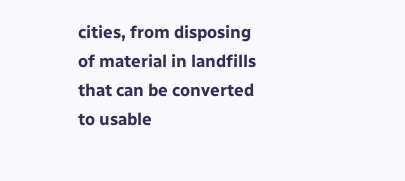cities, from disposing of material in landfills that can be converted to usable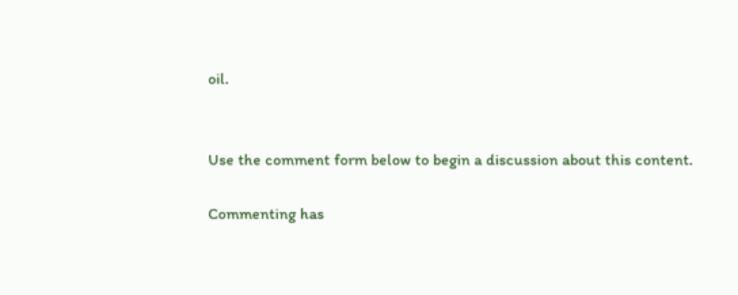oil.


Use the comment form below to begin a discussion about this content.

Commenting has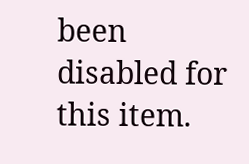been disabled for this item.